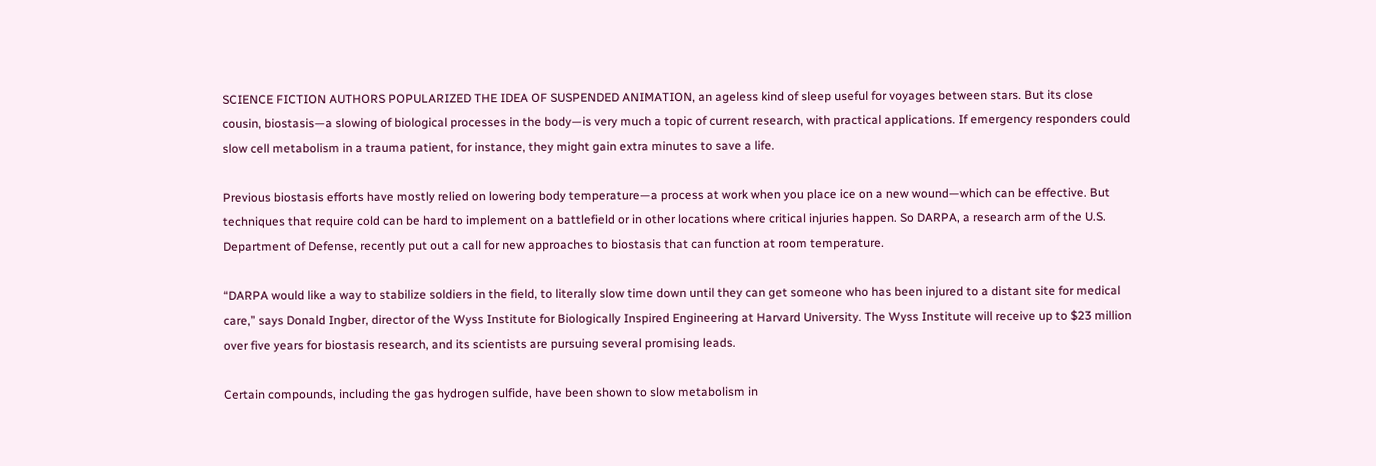SCIENCE FICTION AUTHORS POPULARIZED THE IDEA OF SUSPENDED ANIMATION, an ageless kind of sleep useful for voyages between stars. But its close cousin, biostasis—a slowing of biological processes in the body—is very much a topic of current research, with practical applications. If emergency responders could slow cell metabolism in a trauma patient, for instance, they might gain extra minutes to save a life.

Previous biostasis efforts have mostly relied on lowering body temperature—a process at work when you place ice on a new wound—which can be effective. But techniques that require cold can be hard to implement on a battlefield or in other locations where critical injuries happen. So DARPA, a research arm of the U.S. Department of Defense, recently put out a call for new approaches to biostasis that can function at room temperature.

“DARPA would like a way to stabilize soldiers in the field, to literally slow time down until they can get someone who has been injured to a distant site for medical care,” says Donald Ingber, director of the Wyss Institute for Biologically Inspired Engineering at Harvard University. The Wyss Institute will receive up to $23 million over five years for biostasis research, and its scientists are pursuing several promising leads.

Certain compounds, including the gas hydrogen sulfide, have been shown to slow metabolism in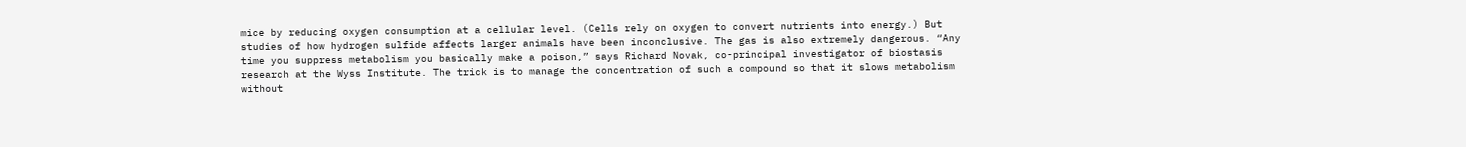mice by reducing oxygen consumption at a cellular level. (Cells rely on oxygen to convert nutrients into energy.) But studies of how hydrogen sulfide affects larger animals have been inconclusive. The gas is also extremely dangerous. “Any time you suppress metabolism you basically make a poison,” says Richard Novak, co-principal investigator of biostasis research at the Wyss Institute. The trick is to manage the concentration of such a compound so that it slows metabolism without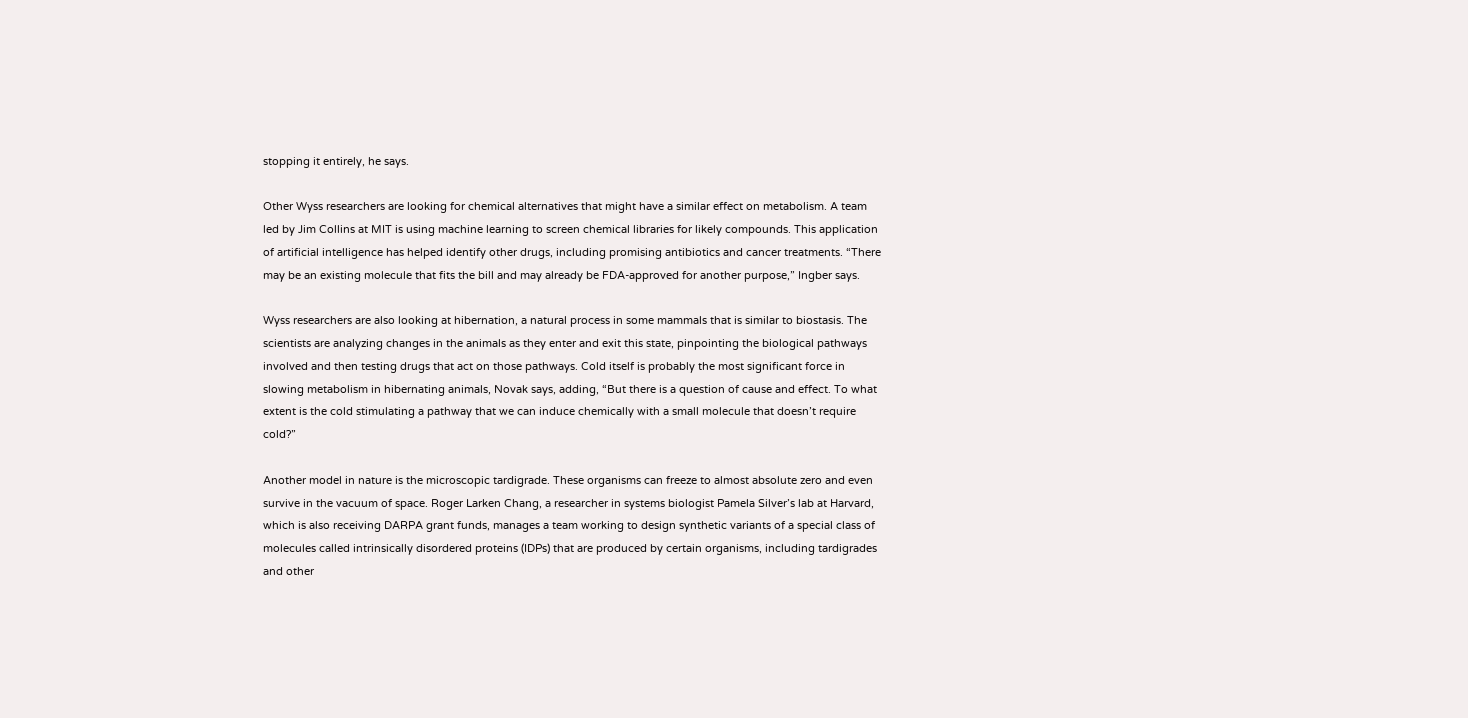stopping it entirely, he says.

Other Wyss researchers are looking for chemical alternatives that might have a similar effect on metabolism. A team led by Jim Collins at MIT is using machine learning to screen chemical libraries for likely compounds. This application of artificial intelligence has helped identify other drugs, including promising antibiotics and cancer treatments. “There may be an existing molecule that fits the bill and may already be FDA-approved for another purpose,” Ingber says.

Wyss researchers are also looking at hibernation, a natural process in some mammals that is similar to biostasis. The scientists are analyzing changes in the animals as they enter and exit this state, pinpointing the biological pathways involved and then testing drugs that act on those pathways. Cold itself is probably the most significant force in slowing metabolism in hibernating animals, Novak says, adding, “But there is a question of cause and effect. To what extent is the cold stimulating a pathway that we can induce chemically with a small molecule that doesn’t require cold?”

Another model in nature is the microscopic tardigrade. These organisms can freeze to almost absolute zero and even survive in the vacuum of space. Roger Larken Chang, a researcher in systems biologist Pamela Silver’s lab at Harvard, which is also receiving DARPA grant funds, manages a team working to design synthetic variants of a special class of molecules called intrinsically disordered proteins (IDPs) that are produced by certain organisms, including tardigrades and other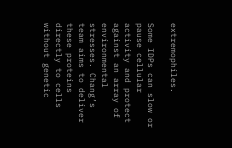extremophiles.

Some IDPs can slow or pause cellular activity and protect against an array of environmental stresses. Chang’s team aims to deliver these proteins directly to cells without genetic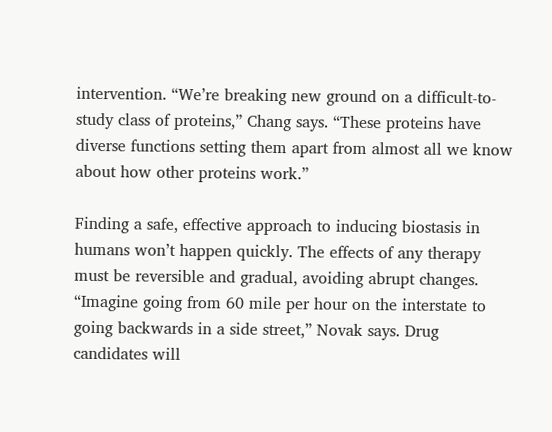intervention. “We’re breaking new ground on a difficult-to-study class of proteins,” Chang says. “These proteins have diverse functions setting them apart from almost all we know about how other proteins work.”

Finding a safe, effective approach to inducing biostasis in humans won’t happen quickly. The effects of any therapy must be reversible and gradual, avoiding abrupt changes. “Imagine going from 60 mile per hour on the interstate to going backwards in a side street,” Novak says. Drug candidates will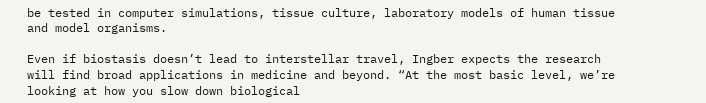be tested in computer simulations, tissue culture, laboratory models of human tissue and model organisms.

Even if biostasis doesn’t lead to interstellar travel, Ingber expects the research will find broad applications in medicine and beyond. “At the most basic level, we’re looking at how you slow down biological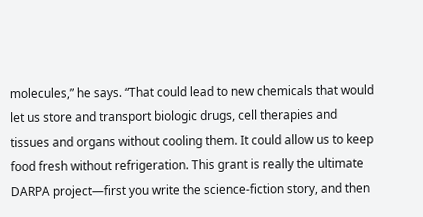molecules,” he says. “That could lead to new chemicals that would let us store and transport biologic drugs, cell therapies and tissues and organs without cooling them. It could allow us to keep food fresh without refrigeration. This grant is really the ultimate DARPA project—first you write the science-fiction story, and then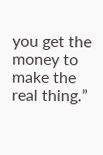you get the money to make the real thing.”